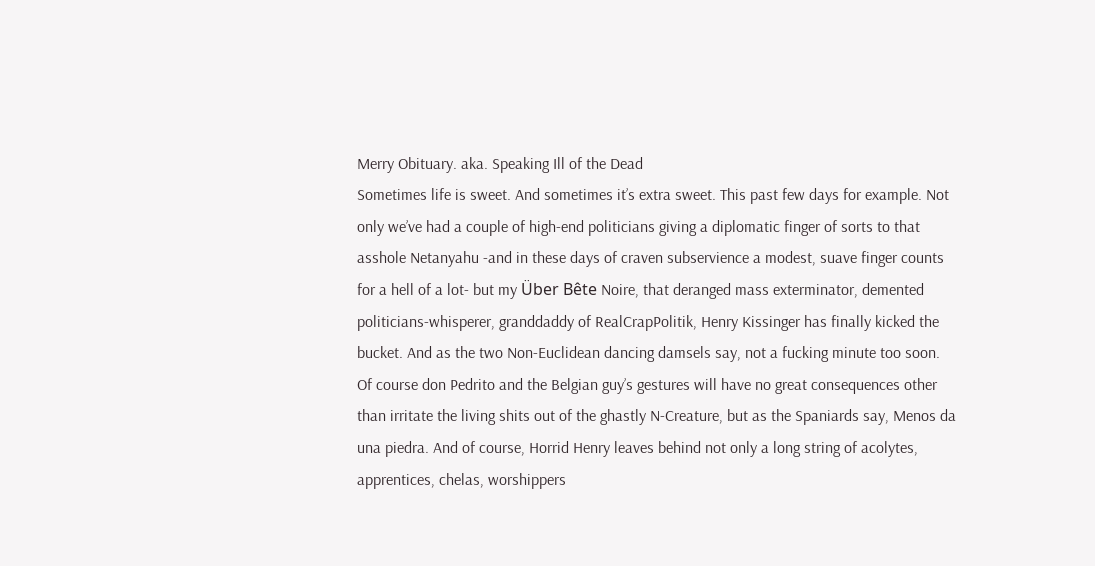Merry Obituary. aka. Speaking Ill of the Dead
Sometimes life is sweet. And sometimes it’s extra sweet. This past few days for example. Not only we’ve had a couple of high-end politicians giving a diplomatic finger of sorts to that asshole Netanyahu -and in these days of craven subservience a modest, suave finger counts for a hell of a lot- but my Über Bête Noire, that deranged mass exterminator, demented politicians-whisperer, granddaddy of RealCrapPolitik, Henry Kissinger has finally kicked the bucket. And as the two Non-Euclidean dancing damsels say, not a fucking minute too soon. Of course don Pedrito and the Belgian guy’s gestures will have no great consequences other than irritate the living shits out of the ghastly N-Creature, but as the Spaniards say, Menos da una piedra. And of course, Horrid Henry leaves behind not only a long string of acolytes, apprentices, chelas, worshippers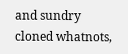and sundry cloned whatnots,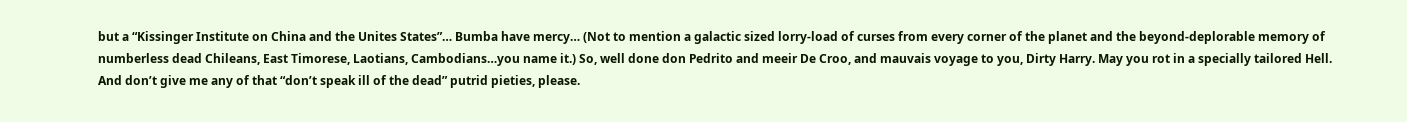but a “Kissinger Institute on China and the Unites States”… Bumba have mercy… (Not to mention a galactic sized lorry-load of curses from every corner of the planet and the beyond-deplorable memory of numberless dead Chileans, East Timorese, Laotians, Cambodians…you name it.) So, well done don Pedrito and meeir De Croo, and mauvais voyage to you, Dirty Harry. May you rot in a specially tailored Hell. And don’t give me any of that “don’t speak ill of the dead” putrid pieties, please.